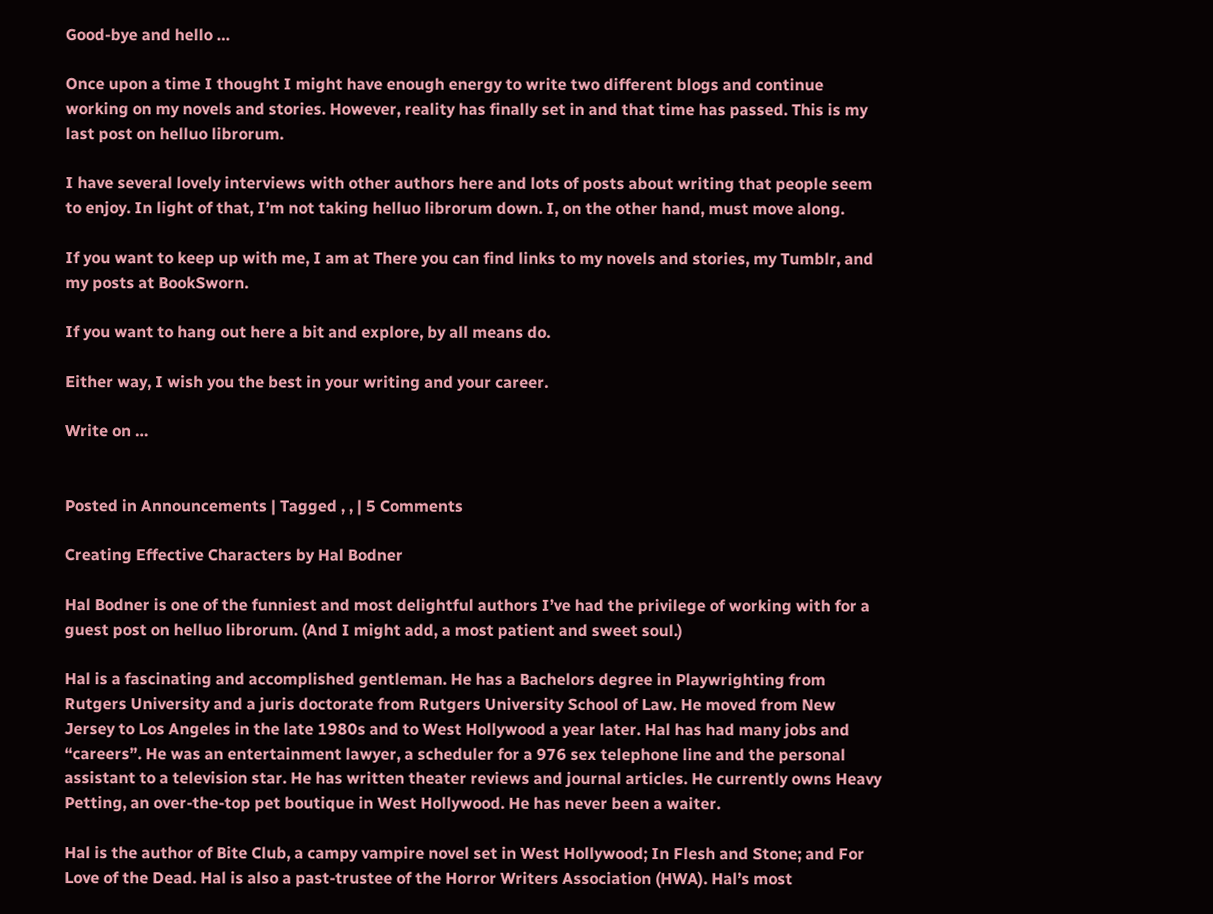Good-bye and hello …

Once upon a time I thought I might have enough energy to write two different blogs and continue working on my novels and stories. However, reality has finally set in and that time has passed. This is my last post on helluo librorum.

I have several lovely interviews with other authors here and lots of posts about writing that people seem to enjoy. In light of that, I’m not taking helluo librorum down. I, on the other hand, must move along.

If you want to keep up with me, I am at There you can find links to my novels and stories, my Tumblr, and my posts at BookSworn.

If you want to hang out here a bit and explore, by all means do.

Either way, I wish you the best in your writing and your career.

Write on …


Posted in Announcements | Tagged , , | 5 Comments

Creating Effective Characters by Hal Bodner

Hal Bodner is one of the funniest and most delightful authors I’ve had the privilege of working with for a guest post on helluo librorum. (And I might add, a most patient and sweet soul.)

Hal is a fascinating and accomplished gentleman. He has a Bachelors degree in Playwrighting from Rutgers University and a juris doctorate from Rutgers University School of Law. He moved from New Jersey to Los Angeles in the late 1980s and to West Hollywood a year later. Hal has had many jobs and “careers”. He was an entertainment lawyer, a scheduler for a 976 sex telephone line and the personal assistant to a television star. He has written theater reviews and journal articles. He currently owns Heavy Petting, an over-the-top pet boutique in West Hollywood. He has never been a waiter.

Hal is the author of Bite Club, a campy vampire novel set in West Hollywood; In Flesh and Stone; and For Love of the Dead. Hal is also a past-trustee of the Horror Writers Association (HWA). Hal’s most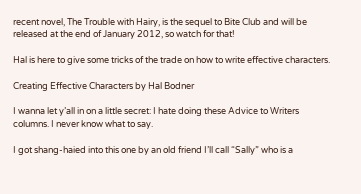recent novel, The Trouble with Hairy, is the sequel to Bite Club and will be released at the end of January 2012, so watch for that!

Hal is here to give some tricks of the trade on how to write effective characters.

Creating Effective Characters by Hal Bodner

I wanna let y’all in on a little secret: I hate doing these Advice to Writers columns. I never know what to say.

I got shang-haied into this one by an old friend I’ll call “Sally” who is a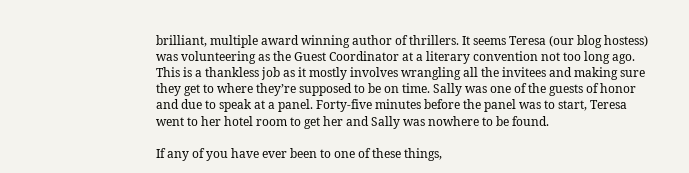brilliant, multiple award winning author of thrillers. It seems Teresa (our blog hostess) was volunteering as the Guest Coordinator at a literary convention not too long ago. This is a thankless job as it mostly involves wrangling all the invitees and making sure they get to where they’re supposed to be on time. Sally was one of the guests of honor and due to speak at a panel. Forty-five minutes before the panel was to start, Teresa went to her hotel room to get her and Sally was nowhere to be found.

If any of you have ever been to one of these things,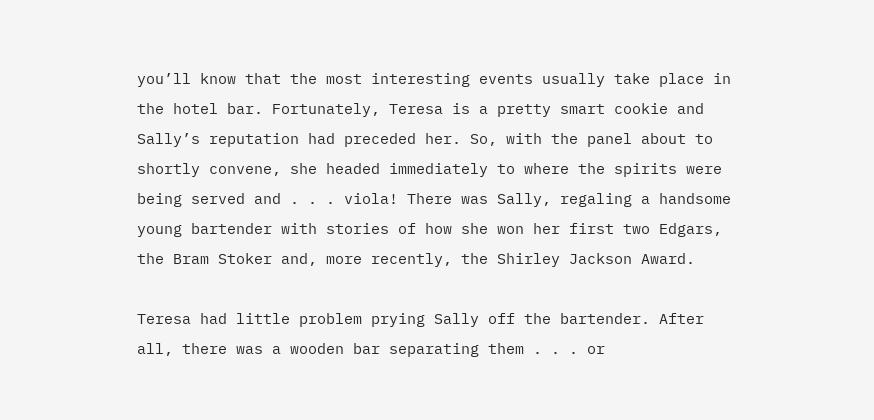you’ll know that the most interesting events usually take place in the hotel bar. Fortunately, Teresa is a pretty smart cookie and Sally’s reputation had preceded her. So, with the panel about to shortly convene, she headed immediately to where the spirits were being served and . . . viola! There was Sally, regaling a handsome young bartender with stories of how she won her first two Edgars, the Bram Stoker and, more recently, the Shirley Jackson Award.

Teresa had little problem prying Sally off the bartender. After all, there was a wooden bar separating them . . . or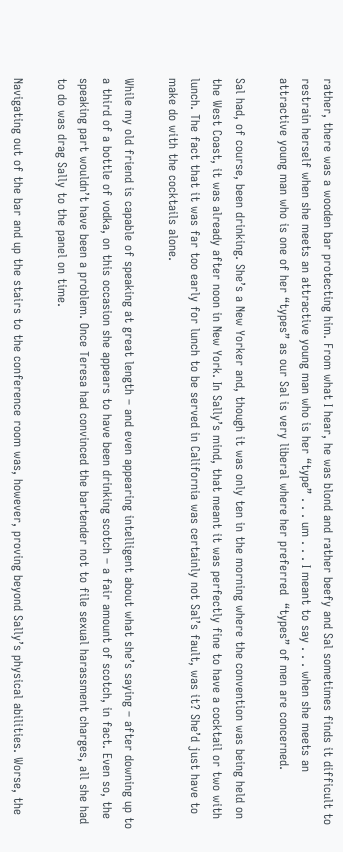rather, there was a wooden bar protecting him. From what I hear, he was blond and rather beefy and Sal sometimes finds it difficult to restrain herself when she meets an attractive young man who is her “type” . . . um . . . I meant to say . . . when she meets an attractive young man who is one of her “types” as our Sal is very liberal where her preferred  “types” of men are concerned.

Sal had, of course, been drinking. She’s a New Yorker and, though it was only ten in the morning where the convention was being held on the West Coast, it was already after noon in New York. In Sally’s mind, that meant it was perfectly fine to have a cocktail or two with lunch. The fact that it was far too early for lunch to be served in California was certainly not Sal’s fault, was it? She’d just have to make do with the cocktails alone.

While my old friend is capable of speaking at great length – and even appearing intelligent about what she’s saying – after downing up to a third of a bottle of vodka, on this occasion she appears to have been drinking scotch – a fair amount of scotch, in fact. Even so, the speaking part wouldn’t have been a problem. Once Teresa had convinced the bartender not to file sexual harassment charges, all she had to do was drag Sally to the panel on time.

Navigating out of the bar and up the stairs to the conference room was, however, proving beyond Sally’s physical abilities. Worse, the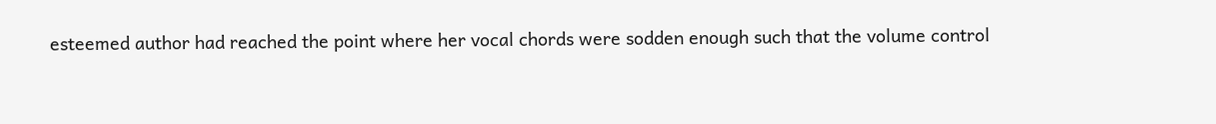esteemed author had reached the point where her vocal chords were sodden enough such that the volume control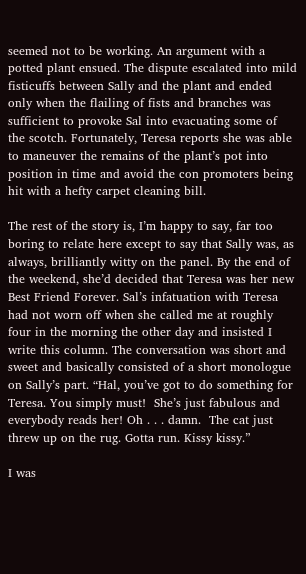seemed not to be working. An argument with a potted plant ensued. The dispute escalated into mild fisticuffs between Sally and the plant and ended only when the flailing of fists and branches was sufficient to provoke Sal into evacuating some of the scotch. Fortunately, Teresa reports she was able to maneuver the remains of the plant’s pot into position in time and avoid the con promoters being hit with a hefty carpet cleaning bill.

The rest of the story is, I’m happy to say, far too boring to relate here except to say that Sally was, as always, brilliantly witty on the panel. By the end of the weekend, she’d decided that Teresa was her new Best Friend Forever. Sal’s infatuation with Teresa had not worn off when she called me at roughly four in the morning the other day and insisted I write this column. The conversation was short and sweet and basically consisted of a short monologue on Sally’s part. “Hal, you’ve got to do something for Teresa. You simply must!  She’s just fabulous and everybody reads her! Oh . . . damn.  The cat just threw up on the rug. Gotta run. Kissy kissy.”

I was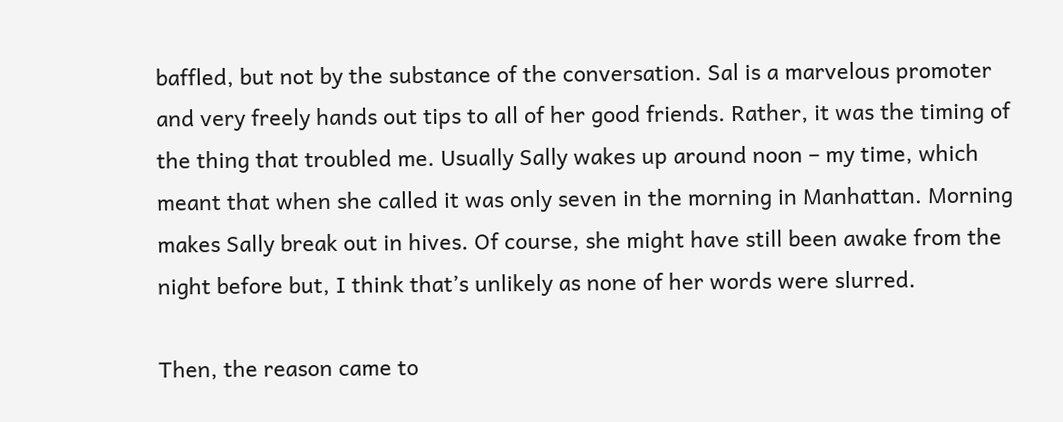baffled, but not by the substance of the conversation. Sal is a marvelous promoter and very freely hands out tips to all of her good friends. Rather, it was the timing of the thing that troubled me. Usually Sally wakes up around noon – my time, which meant that when she called it was only seven in the morning in Manhattan. Morning makes Sally break out in hives. Of course, she might have still been awake from the night before but, I think that’s unlikely as none of her words were slurred.

Then, the reason came to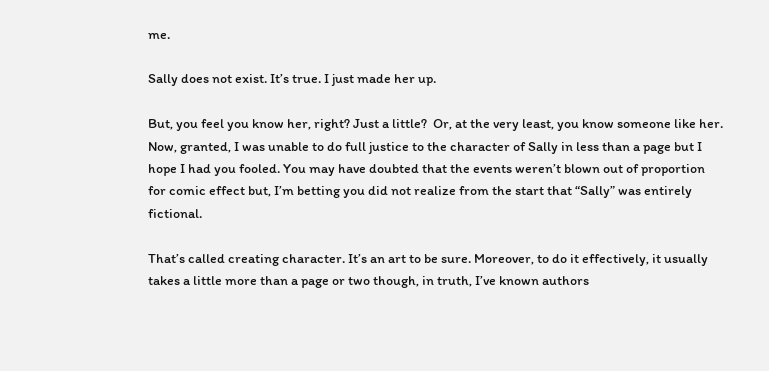me.

Sally does not exist. It’s true. I just made her up.

But, you feel you know her, right? Just a little?  Or, at the very least, you know someone like her. Now, granted, I was unable to do full justice to the character of Sally in less than a page but I hope I had you fooled. You may have doubted that the events weren’t blown out of proportion for comic effect but, I’m betting you did not realize from the start that “Sally” was entirely fictional.

That’s called creating character. It’s an art to be sure. Moreover, to do it effectively, it usually takes a little more than a page or two though, in truth, I’ve known authors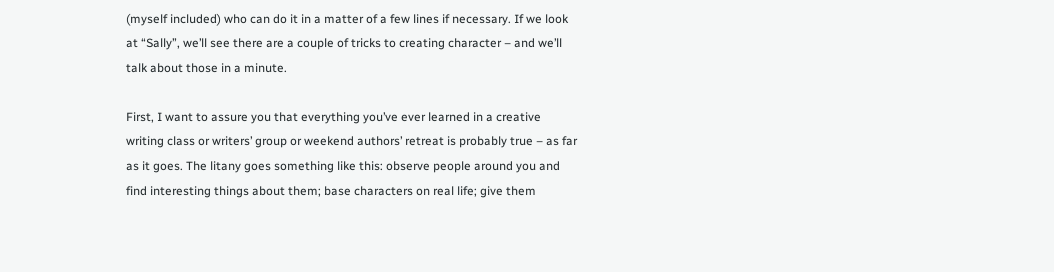(myself included) who can do it in a matter of a few lines if necessary. If we look at “Sally”, we’ll see there are a couple of tricks to creating character – and we’ll talk about those in a minute.

First, I want to assure you that everything you’ve ever learned in a creative writing class or writers’ group or weekend authors’ retreat is probably true – as far as it goes. The litany goes something like this: observe people around you and find interesting things about them; base characters on real life; give them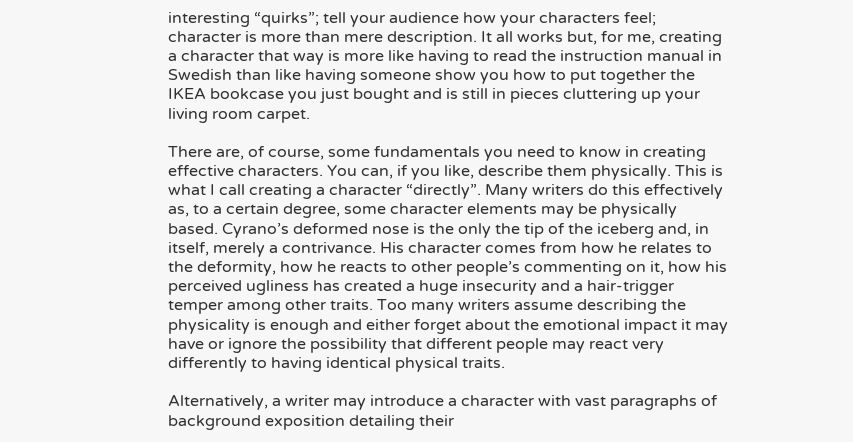interesting “quirks”; tell your audience how your characters feel; character is more than mere description. It all works but, for me, creating a character that way is more like having to read the instruction manual in Swedish than like having someone show you how to put together the IKEA bookcase you just bought and is still in pieces cluttering up your living room carpet.

There are, of course, some fundamentals you need to know in creating effective characters. You can, if you like, describe them physically. This is what I call creating a character “directly”. Many writers do this effectively as, to a certain degree, some character elements may be physically based. Cyrano’s deformed nose is the only the tip of the iceberg and, in itself, merely a contrivance. His character comes from how he relates to the deformity, how he reacts to other people’s commenting on it, how his perceived ugliness has created a huge insecurity and a hair-trigger temper among other traits. Too many writers assume describing the physicality is enough and either forget about the emotional impact it may have or ignore the possibility that different people may react very differently to having identical physical traits.

Alternatively, a writer may introduce a character with vast paragraphs of background exposition detailing their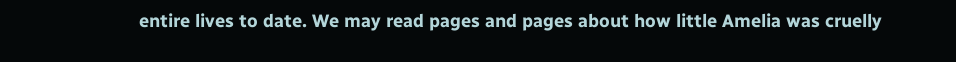entire lives to date. We may read pages and pages about how little Amelia was cruelly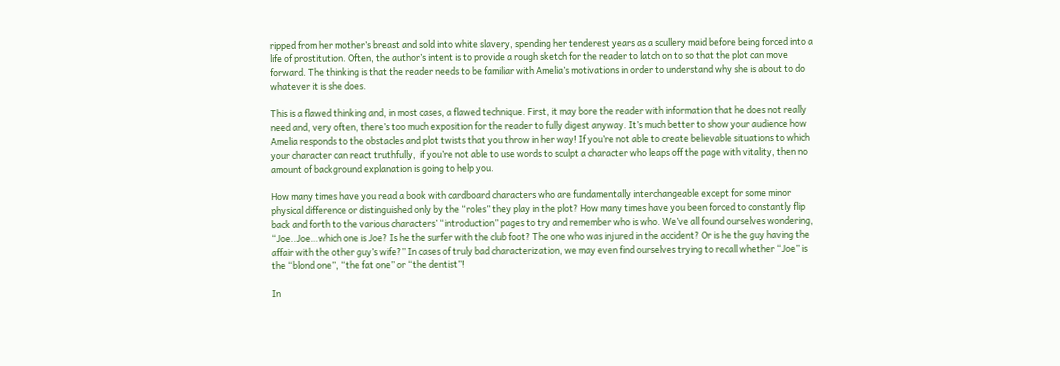ripped from her mother’s breast and sold into white slavery, spending her tenderest years as a scullery maid before being forced into a life of prostitution. Often, the author’s intent is to provide a rough sketch for the reader to latch on to so that the plot can move forward. The thinking is that the reader needs to be familiar with Amelia’s motivations in order to understand why she is about to do whatever it is she does.

This is a flawed thinking and, in most cases, a flawed technique. First, it may bore the reader with information that he does not really need and, very often, there’s too much exposition for the reader to fully digest anyway. It’s much better to show your audience how Amelia responds to the obstacles and plot twists that you throw in her way! If you’re not able to create believable situations to which your character can react truthfully,  if you’re not able to use words to sculpt a character who leaps off the page with vitality, then no amount of background explanation is going to help you.

How many times have you read a book with cardboard characters who are fundamentally interchangeable except for some minor physical difference or distinguished only by the “roles” they play in the plot? How many times have you been forced to constantly flip back and forth to the various characters’ “introduction” pages to try and remember who is who. We’ve all found ourselves wondering, “Joe..Joe…which one is Joe? Is he the surfer with the club foot? The one who was injured in the accident? Or is he the guy having the affair with the other guy’s wife?” In cases of truly bad characterization, we may even find ourselves trying to recall whether “Joe” is the “blond one”, “the fat one” or “the dentist”!

In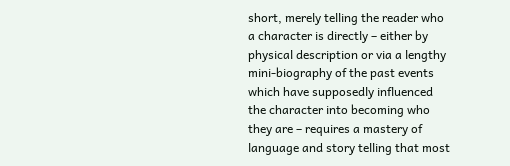short, merely telling the reader who a character is directly – either by physical description or via a lengthy mini-biography of the past events which have supposedly influenced the character into becoming who they are – requires a mastery of language and story telling that most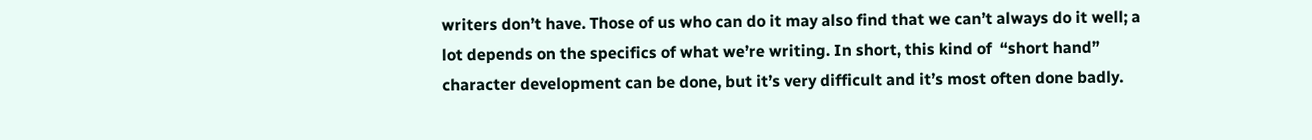writers don’t have. Those of us who can do it may also find that we can’t always do it well; a lot depends on the specifics of what we’re writing. In short, this kind of  “short hand” character development can be done, but it’s very difficult and it’s most often done badly.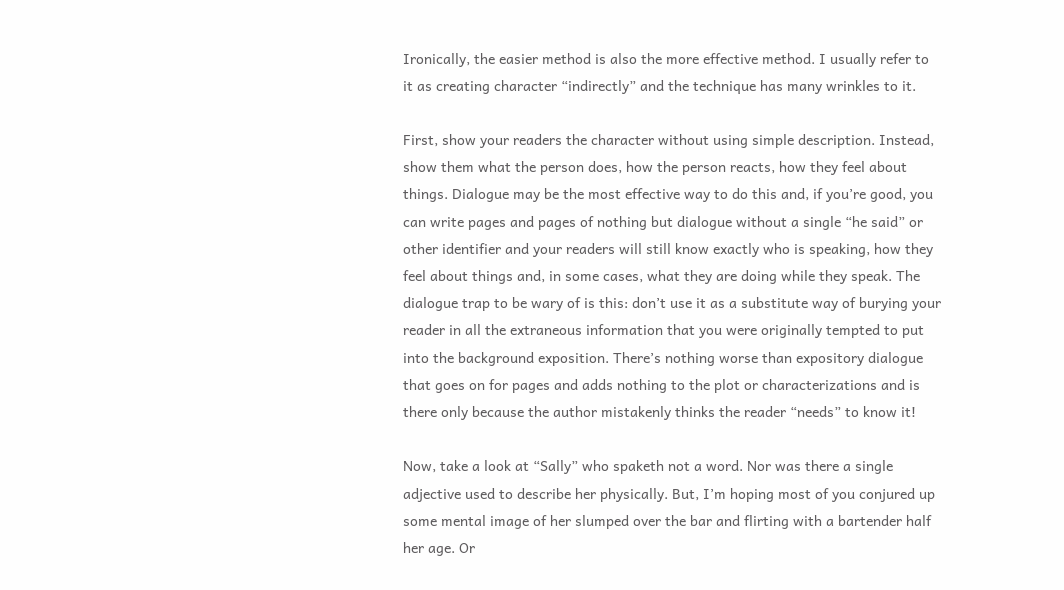Ironically, the easier method is also the more effective method. I usually refer to it as creating character “indirectly” and the technique has many wrinkles to it.

First, show your readers the character without using simple description. Instead, show them what the person does, how the person reacts, how they feel about things. Dialogue may be the most effective way to do this and, if you’re good, you can write pages and pages of nothing but dialogue without a single “he said” or other identifier and your readers will still know exactly who is speaking, how they feel about things and, in some cases, what they are doing while they speak. The dialogue trap to be wary of is this: don’t use it as a substitute way of burying your reader in all the extraneous information that you were originally tempted to put into the background exposition. There’s nothing worse than expository dialogue that goes on for pages and adds nothing to the plot or characterizations and is there only because the author mistakenly thinks the reader “needs” to know it!

Now, take a look at “Sally” who spaketh not a word. Nor was there a single adjective used to describe her physically. But, I’m hoping most of you conjured up some mental image of her slumped over the bar and flirting with a bartender half her age. Or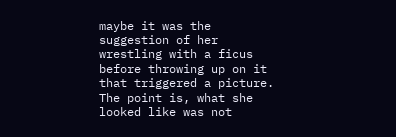maybe it was the suggestion of her wrestling with a ficus before throwing up on it that triggered a picture. The point is, what she looked like was not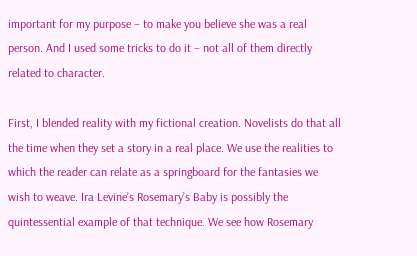important for my purpose – to make you believe she was a real person. And I used some tricks to do it – not all of them directly related to character.

First, I blended reality with my fictional creation. Novelists do that all the time when they set a story in a real place. We use the realities to which the reader can relate as a springboard for the fantasies we wish to weave. Ira Levine’s Rosemary’s Baby is possibly the quintessential example of that technique. We see how Rosemary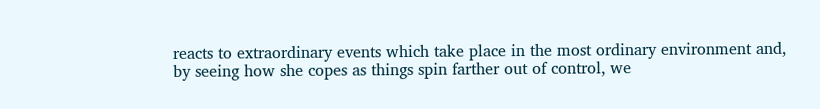reacts to extraordinary events which take place in the most ordinary environment and, by seeing how she copes as things spin farther out of control, we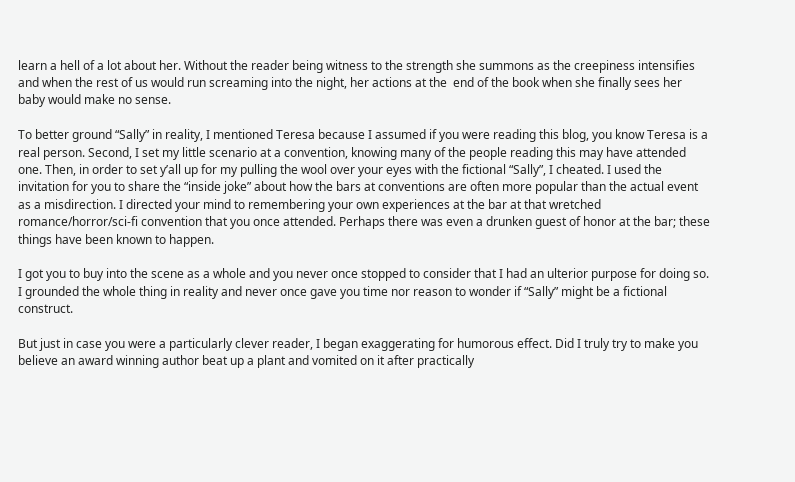learn a hell of a lot about her. Without the reader being witness to the strength she summons as the creepiness intensifies and when the rest of us would run screaming into the night, her actions at the  end of the book when she finally sees her baby would make no sense.

To better ground “Sally” in reality, I mentioned Teresa because I assumed if you were reading this blog, you know Teresa is a real person. Second, I set my little scenario at a convention, knowing many of the people reading this may have attended one. Then, in order to set y’all up for my pulling the wool over your eyes with the fictional “Sally”, I cheated. I used the invitation for you to share the “inside joke” about how the bars at conventions are often more popular than the actual event as a misdirection. I directed your mind to remembering your own experiences at the bar at that wretched romance/horror/sci-fi convention that you once attended. Perhaps there was even a drunken guest of honor at the bar; these things have been known to happen.

I got you to buy into the scene as a whole and you never once stopped to consider that I had an ulterior purpose for doing so. I grounded the whole thing in reality and never once gave you time nor reason to wonder if “Sally” might be a fictional construct.

But just in case you were a particularly clever reader, I began exaggerating for humorous effect. Did I truly try to make you believe an award winning author beat up a plant and vomited on it after practically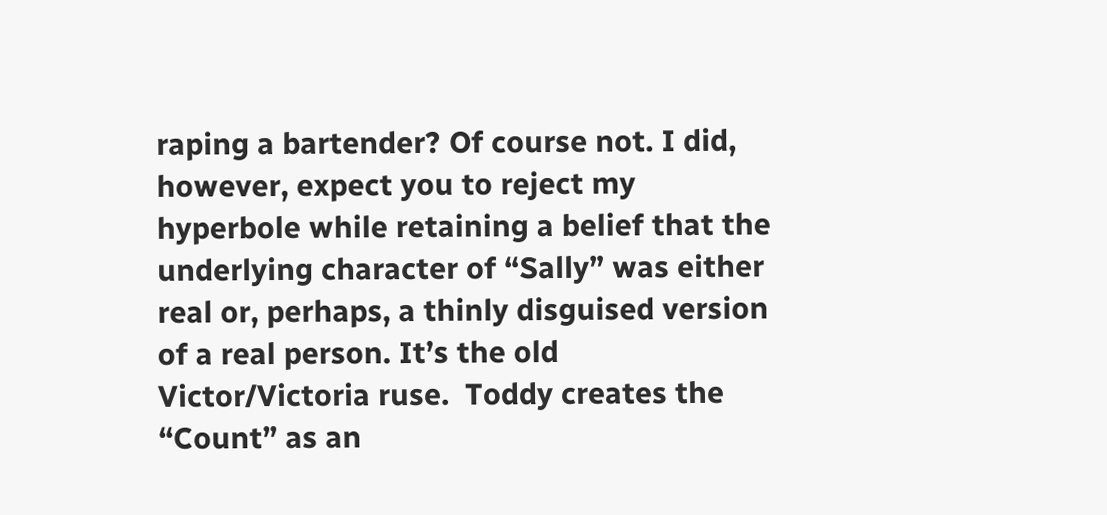raping a bartender? Of course not. I did, however, expect you to reject my hyperbole while retaining a belief that the underlying character of “Sally” was either real or, perhaps, a thinly disguised version of a real person. It’s the old Victor/Victoria ruse.  Toddy creates the “Count” as an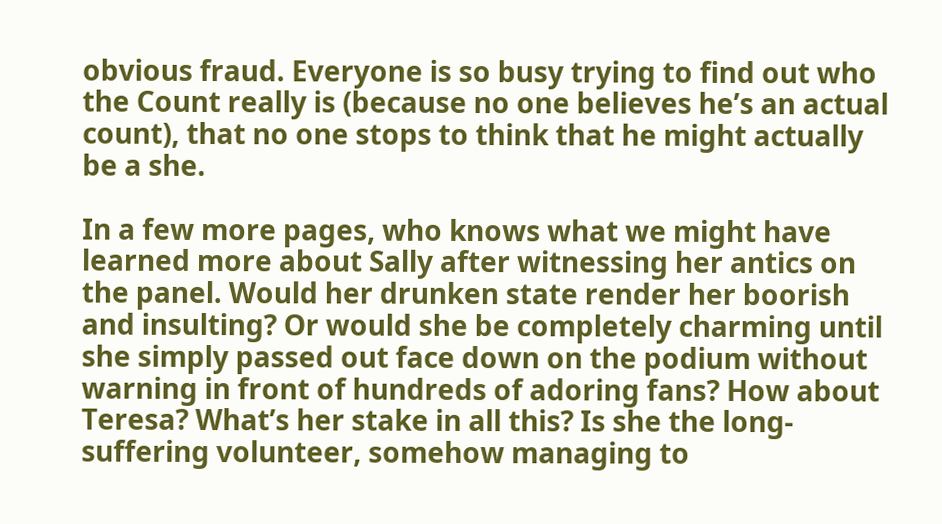obvious fraud. Everyone is so busy trying to find out who the Count really is (because no one believes he’s an actual count), that no one stops to think that he might actually be a she.

In a few more pages, who knows what we might have learned more about Sally after witnessing her antics on the panel. Would her drunken state render her boorish and insulting? Or would she be completely charming until she simply passed out face down on the podium without warning in front of hundreds of adoring fans? How about Teresa? What’s her stake in all this? Is she the long-suffering volunteer, somehow managing to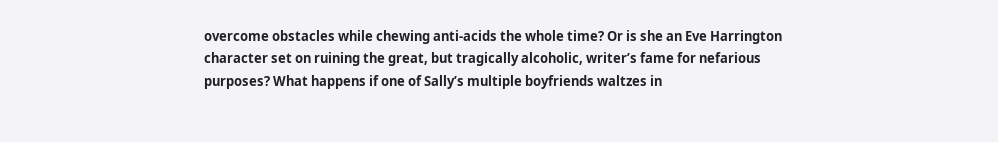overcome obstacles while chewing anti-acids the whole time? Or is she an Eve Harrington character set on ruining the great, but tragically alcoholic, writer’s fame for nefarious purposes? What happens if one of Sally’s multiple boyfriends waltzes in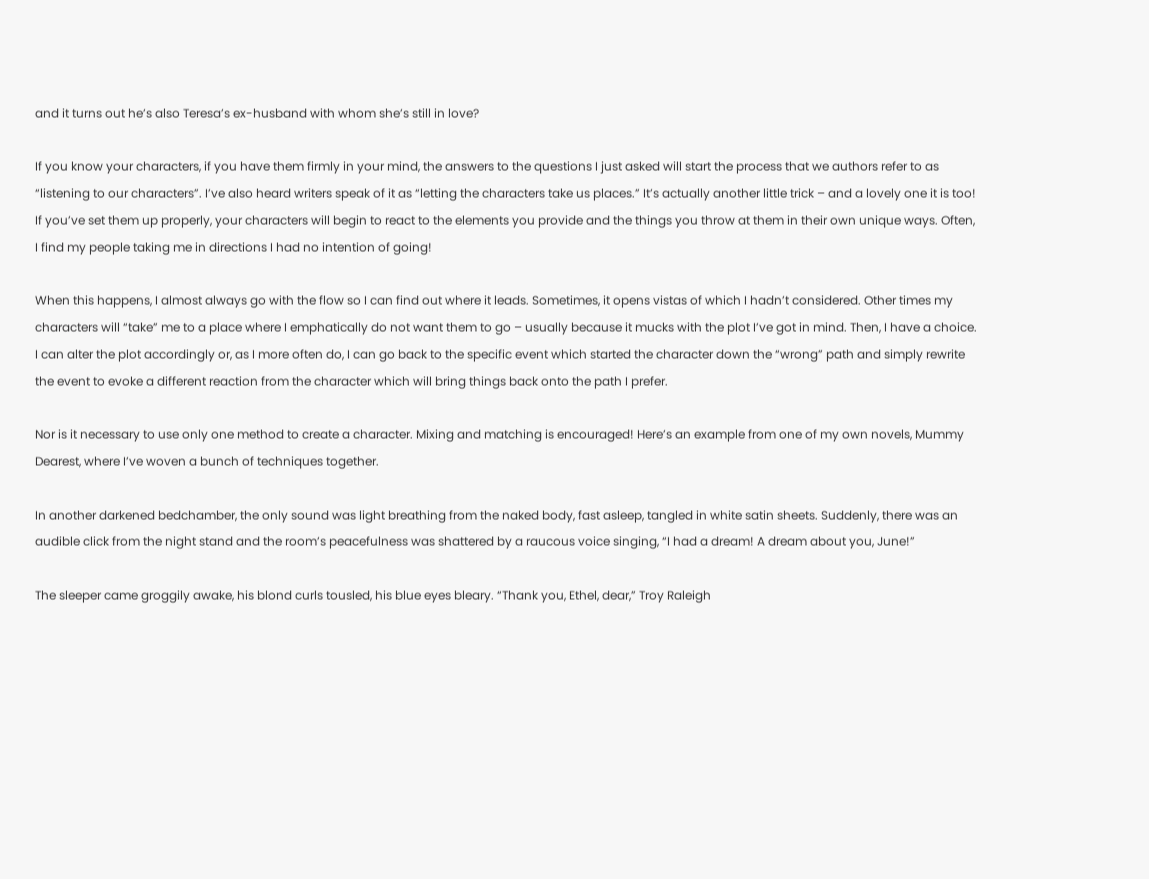and it turns out he’s also Teresa’s ex-husband with whom she’s still in love?

If you know your characters, if you have them firmly in your mind, the answers to the questions I just asked will start the process that we authors refer to as “listening to our characters”. I’ve also heard writers speak of it as “letting the characters take us places.” It’s actually another little trick – and a lovely one it is too!  If you’ve set them up properly, your characters will begin to react to the elements you provide and the things you throw at them in their own unique ways. Often, I find my people taking me in directions I had no intention of going!

When this happens, I almost always go with the flow so I can find out where it leads. Sometimes, it opens vistas of which I hadn’t considered. Other times my characters will “take” me to a place where I emphatically do not want them to go – usually because it mucks with the plot I’ve got in mind. Then, I have a choice. I can alter the plot accordingly or, as I more often do, I can go back to the specific event which started the character down the “wrong” path and simply rewrite the event to evoke a different reaction from the character which will bring things back onto the path I prefer.

Nor is it necessary to use only one method to create a character. Mixing and matching is encouraged! Here’s an example from one of my own novels, Mummy Dearest, where I’ve woven a bunch of techniques together.

In another darkened bedchamber, the only sound was light breathing from the naked body, fast asleep, tangled in white satin sheets. Suddenly, there was an audible click from the night stand and the room’s peacefulness was shattered by a raucous voice singing, “I had a dream! A dream about you, June!”

The sleeper came groggily awake, his blond curls tousled, his blue eyes bleary. “Thank you, Ethel, dear,” Troy Raleigh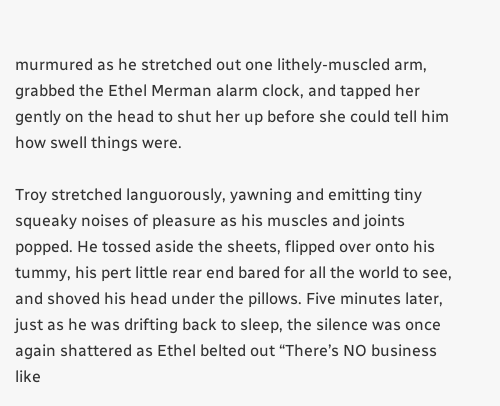murmured as he stretched out one lithely-muscled arm, grabbed the Ethel Merman alarm clock, and tapped her gently on the head to shut her up before she could tell him how swell things were.

Troy stretched languorously, yawning and emitting tiny squeaky noises of pleasure as his muscles and joints popped. He tossed aside the sheets, flipped over onto his tummy, his pert little rear end bared for all the world to see, and shoved his head under the pillows. Five minutes later, just as he was drifting back to sleep, the silence was once again shattered as Ethel belted out “There’s NO business like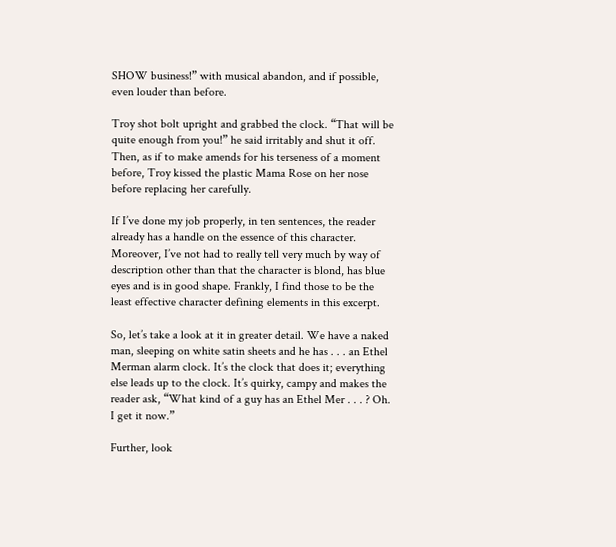SHOW business!” with musical abandon, and if possible, even louder than before.

Troy shot bolt upright and grabbed the clock. “That will be quite enough from you!” he said irritably and shut it off. Then, as if to make amends for his terseness of a moment before, Troy kissed the plastic Mama Rose on her nose before replacing her carefully.

If I’ve done my job properly, in ten sentences, the reader already has a handle on the essence of this character. Moreover, I’ve not had to really tell very much by way of description other than that the character is blond, has blue eyes and is in good shape. Frankly, I find those to be the least effective character defining elements in this excerpt.

So, let’s take a look at it in greater detail. We have a naked man, sleeping on white satin sheets and he has . . . an Ethel Merman alarm clock. It’s the clock that does it; everything else leads up to the clock. It’s quirky, campy and makes the reader ask, “What kind of a guy has an Ethel Mer . . . ? Oh. I get it now.”

Further, look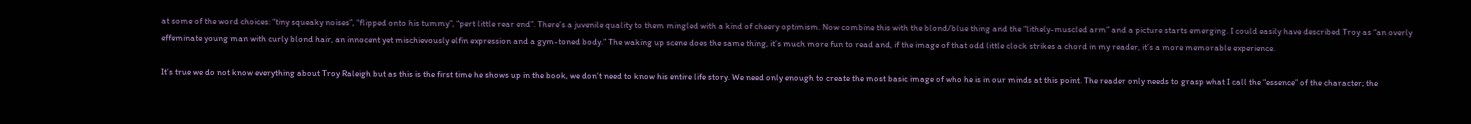at some of the word choices: “tiny squeaky noises”, “flipped onto his tummy”, “pert little rear end”. There’s a juvenile quality to them mingled with a kind of cheery optimism. Now combine this with the blond/blue thing and the “lithely-muscled arm” and a picture starts emerging. I could easily have described Troy as “an overly effeminate young man with curly blond hair, an innocent yet mischievously elfin expression and a gym-toned body.” The waking up scene does the same thing, it’s much more fun to read and, if the image of that odd little clock strikes a chord in my reader, it’s a more memorable experience.

It’s true we do not know everything about Troy Raleigh but as this is the first time he shows up in the book, we don’t need to know his entire life story. We need only enough to create the most basic image of who he is in our minds at this point. The reader only needs to grasp what I call the “essence” of the character; the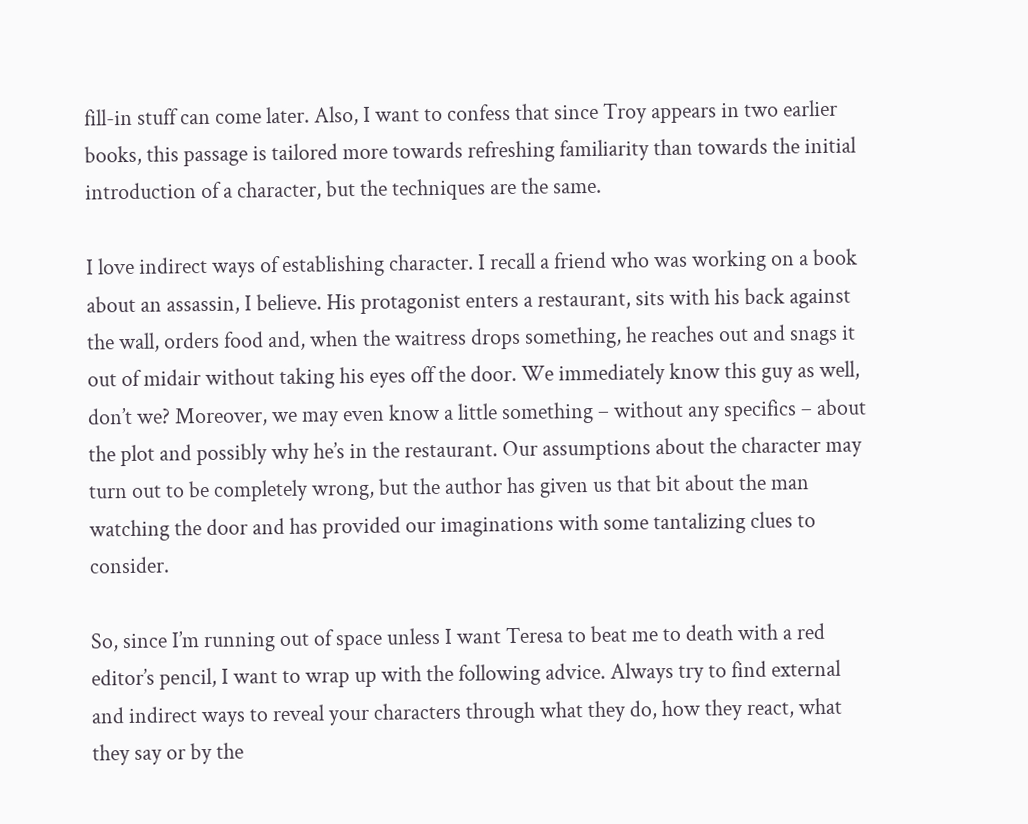fill-in stuff can come later. Also, I want to confess that since Troy appears in two earlier books, this passage is tailored more towards refreshing familiarity than towards the initial introduction of a character, but the techniques are the same.

I love indirect ways of establishing character. I recall a friend who was working on a book about an assassin, I believe. His protagonist enters a restaurant, sits with his back against the wall, orders food and, when the waitress drops something, he reaches out and snags it out of midair without taking his eyes off the door. We immediately know this guy as well, don’t we? Moreover, we may even know a little something – without any specifics – about the plot and possibly why he’s in the restaurant. Our assumptions about the character may turn out to be completely wrong, but the author has given us that bit about the man watching the door and has provided our imaginations with some tantalizing clues to consider.

So, since I’m running out of space unless I want Teresa to beat me to death with a red editor’s pencil, I want to wrap up with the following advice. Always try to find external and indirect ways to reveal your characters through what they do, how they react, what they say or by the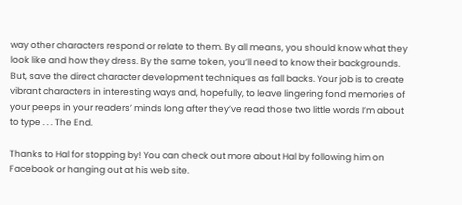way other characters respond or relate to them. By all means, you should know what they look like and how they dress. By the same token, you’ll need to know their backgrounds. But, save the direct character development techniques as fall backs. Your job is to create vibrant characters in interesting ways and, hopefully, to leave lingering fond memories of your peeps in your readers’ minds long after they’ve read those two little words I’m about to type . . . The End.

Thanks to Hal for stopping by! You can check out more about Hal by following him on Facebook or hanging out at his web site.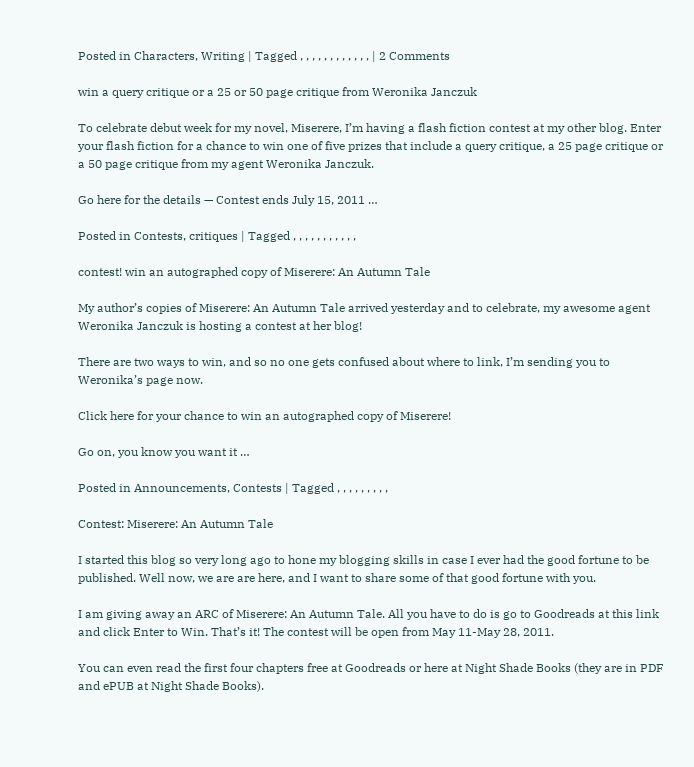Posted in Characters, Writing | Tagged , , , , , , , , , , , , | 2 Comments

win a query critique or a 25 or 50 page critique from Weronika Janczuk

To celebrate debut week for my novel, Miserere, I’m having a flash fiction contest at my other blog. Enter your flash fiction for a chance to win one of five prizes that include a query critique, a 25 page critique or a 50 page critique from my agent Weronika Janczuk.

Go here for the details — Contest ends July 15, 2011 …

Posted in Contests, critiques | Tagged , , , , , , , , , , ,

contest! win an autographed copy of Miserere: An Autumn Tale

My author’s copies of Miserere: An Autumn Tale arrived yesterday and to celebrate, my awesome agent Weronika Janczuk is hosting a contest at her blog!

There are two ways to win, and so no one gets confused about where to link, I’m sending you to Weronika’s page now.

Click here for your chance to win an autographed copy of Miserere!

Go on, you know you want it …

Posted in Announcements, Contests | Tagged , , , , , , , , ,

Contest: Miserere: An Autumn Tale

I started this blog so very long ago to hone my blogging skills in case I ever had the good fortune to be published. Well now, we are are here, and I want to share some of that good fortune with you.

I am giving away an ARC of Miserere: An Autumn Tale. All you have to do is go to Goodreads at this link and click Enter to Win. That’s it! The contest will be open from May 11-May 28, 2011.

You can even read the first four chapters free at Goodreads or here at Night Shade Books (they are in PDF and ePUB at Night Shade Books).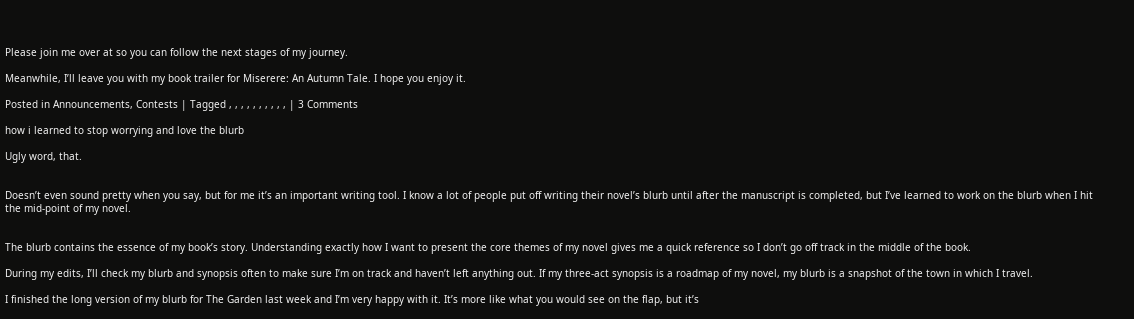Please join me over at so you can follow the next stages of my journey.

Meanwhile, I’ll leave you with my book trailer for Miserere: An Autumn Tale. I hope you enjoy it.

Posted in Announcements, Contests | Tagged , , , , , , , , , , | 3 Comments

how i learned to stop worrying and love the blurb

Ugly word, that.


Doesn’t even sound pretty when you say, but for me it’s an important writing tool. I know a lot of people put off writing their novel’s blurb until after the manuscript is completed, but I’ve learned to work on the blurb when I hit the mid-point of my novel.


The blurb contains the essence of my book’s story. Understanding exactly how I want to present the core themes of my novel gives me a quick reference so I don’t go off track in the middle of the book.

During my edits, I’ll check my blurb and synopsis often to make sure I’m on track and haven’t left anything out. If my three-act synopsis is a roadmap of my novel, my blurb is a snapshot of the town in which I travel.

I finished the long version of my blurb for The Garden last week and I’m very happy with it. It’s more like what you would see on the flap, but it’s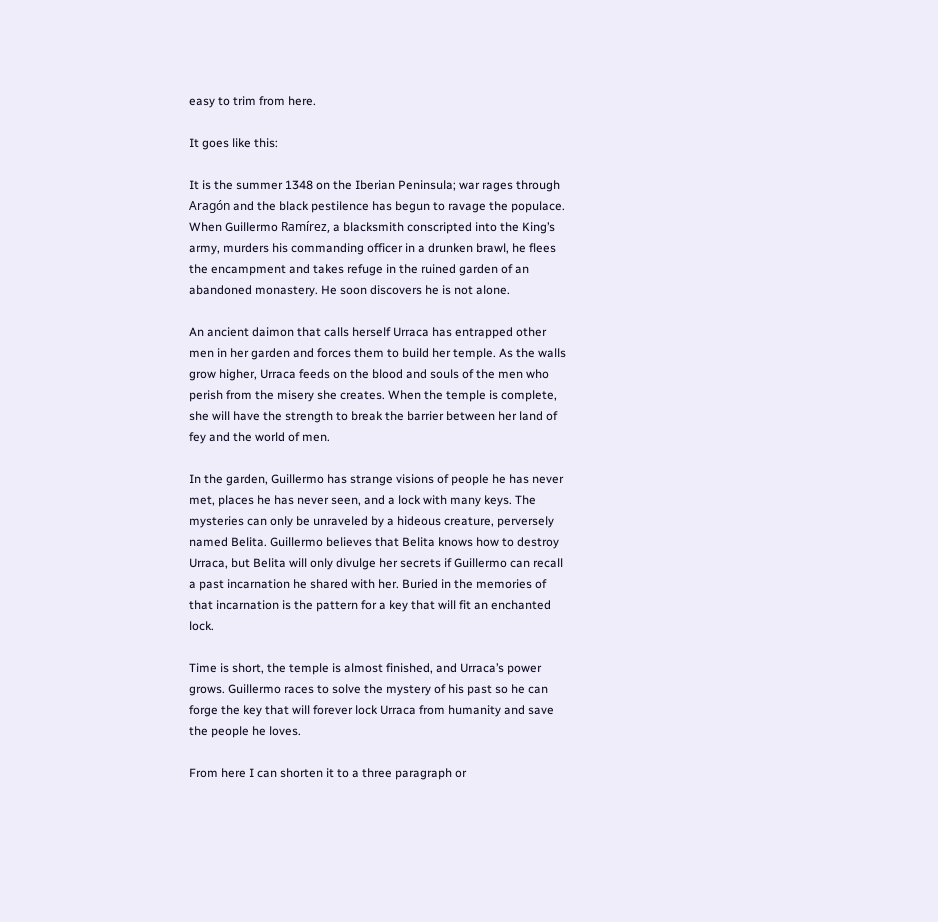easy to trim from here.

It goes like this:

It is the summer 1348 on the Iberian Peninsula; war rages through Aragón and the black pestilence has begun to ravage the populace. When Guillermo Ramírez, a blacksmith conscripted into the King’s army, murders his commanding officer in a drunken brawl, he flees the encampment and takes refuge in the ruined garden of an abandoned monastery. He soon discovers he is not alone.

An ancient daimon that calls herself Urraca has entrapped other men in her garden and forces them to build her temple. As the walls grow higher, Urraca feeds on the blood and souls of the men who perish from the misery she creates. When the temple is complete, she will have the strength to break the barrier between her land of fey and the world of men.

In the garden, Guillermo has strange visions of people he has never met, places he has never seen, and a lock with many keys. The mysteries can only be unraveled by a hideous creature, perversely named Belita. Guillermo believes that Belita knows how to destroy Urraca, but Belita will only divulge her secrets if Guillermo can recall a past incarnation he shared with her. Buried in the memories of that incarnation is the pattern for a key that will fit an enchanted lock.

Time is short, the temple is almost finished, and Urraca’s power grows. Guillermo races to solve the mystery of his past so he can forge the key that will forever lock Urraca from humanity and save the people he loves.

From here I can shorten it to a three paragraph or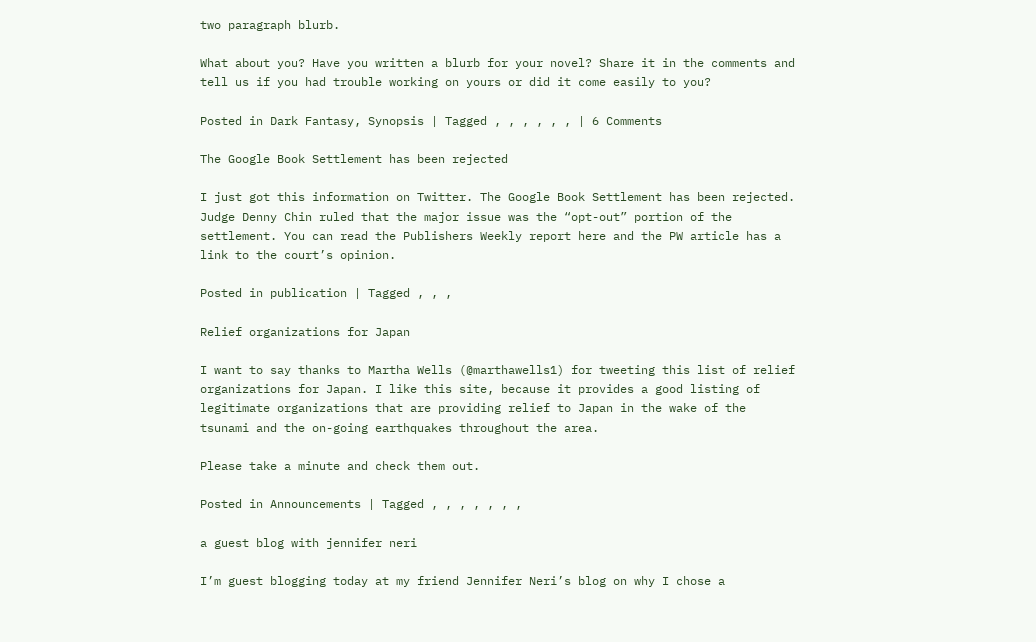two paragraph blurb.

What about you? Have you written a blurb for your novel? Share it in the comments and tell us if you had trouble working on yours or did it come easily to you?

Posted in Dark Fantasy, Synopsis | Tagged , , , , , , | 6 Comments

The Google Book Settlement has been rejected

I just got this information on Twitter. The Google Book Settlement has been rejected. Judge Denny Chin ruled that the major issue was the “opt-out” portion of the settlement. You can read the Publishers Weekly report here and the PW article has a link to the court’s opinion.

Posted in publication | Tagged , , ,

Relief organizations for Japan

I want to say thanks to Martha Wells (@marthawells1) for tweeting this list of relief organizations for Japan. I like this site, because it provides a good listing of legitimate organizations that are providing relief to Japan in the wake of the tsunami and the on-going earthquakes throughout the area.

Please take a minute and check them out.

Posted in Announcements | Tagged , , , , , , ,

a guest blog with jennifer neri

I’m guest blogging today at my friend Jennifer Neri’s blog on why I chose a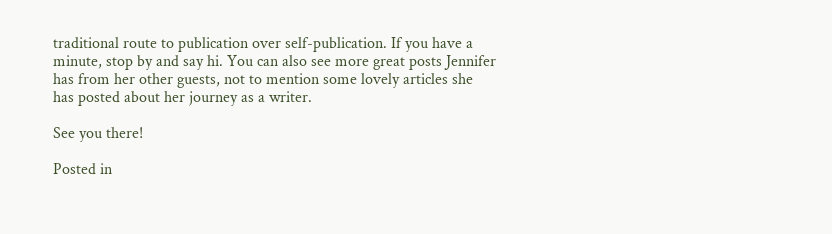traditional route to publication over self-publication. If you have a minute, stop by and say hi. You can also see more great posts Jennifer has from her other guests, not to mention some lovely articles she has posted about her journey as a writer.

See you there!

Posted in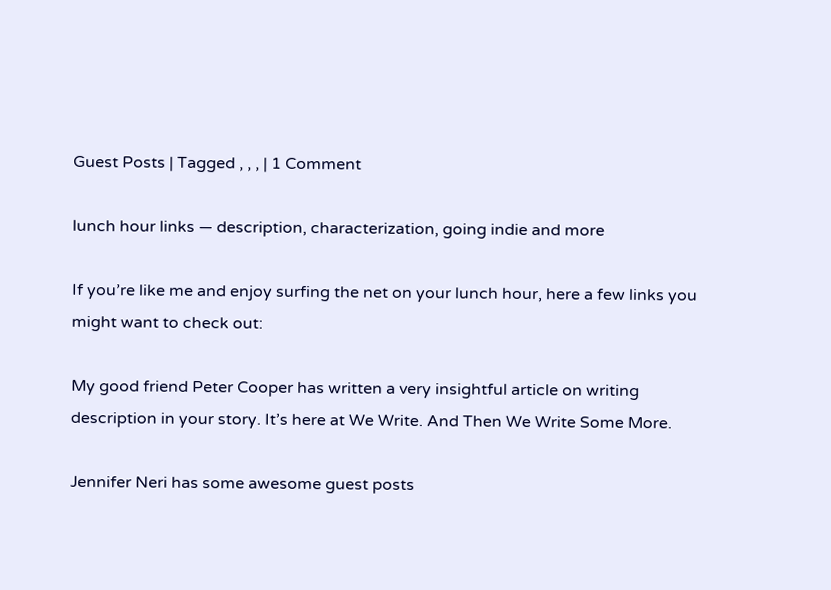Guest Posts | Tagged , , , | 1 Comment

lunch hour links — description, characterization, going indie and more

If you’re like me and enjoy surfing the net on your lunch hour, here a few links you might want to check out:

My good friend Peter Cooper has written a very insightful article on writing description in your story. It’s here at We Write. And Then We Write Some More.

Jennifer Neri has some awesome guest posts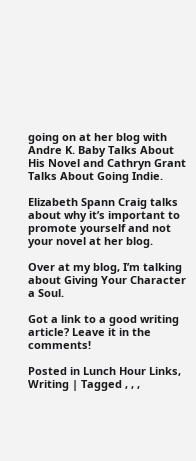going on at her blog with Andre K. Baby Talks About His Novel and Cathryn Grant Talks About Going Indie.

Elizabeth Spann Craig talks about why it’s important to promote yourself and not your novel at her blog.

Over at my blog, I’m talking about Giving Your Character a Soul.

Got a link to a good writing article? Leave it in the comments!

Posted in Lunch Hour Links, Writing | Tagged , , ,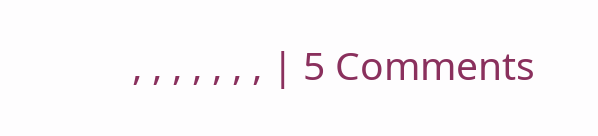, , , , , , , | 5 Comments